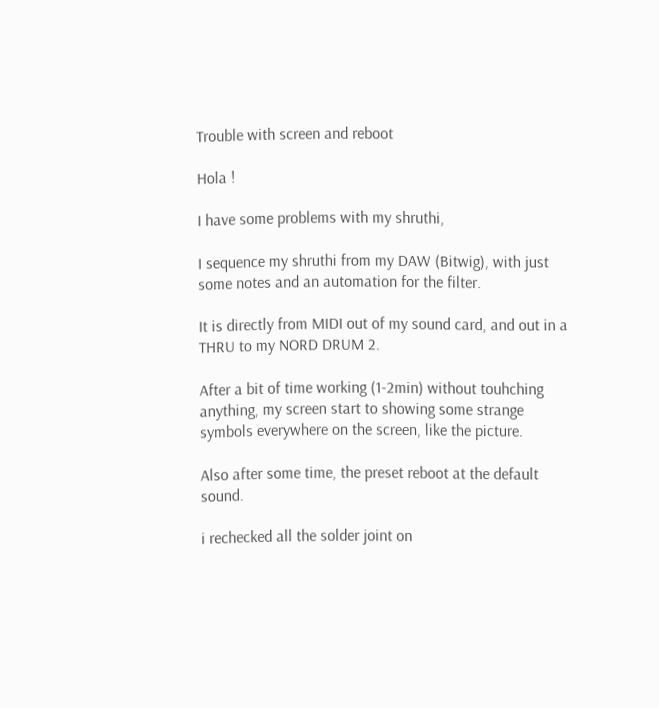Trouble with screen and reboot

Hola !

I have some problems with my shruthi,

I sequence my shruthi from my DAW (Bitwig), with just some notes and an automation for the filter.

It is directly from MIDI out of my sound card, and out in a THRU to my NORD DRUM 2.

After a bit of time working (1-2min) without touhching anything, my screen start to showing some strange symbols everywhere on the screen, like the picture.

Also after some time, the preset reboot at the default sound.

i rechecked all the solder joint on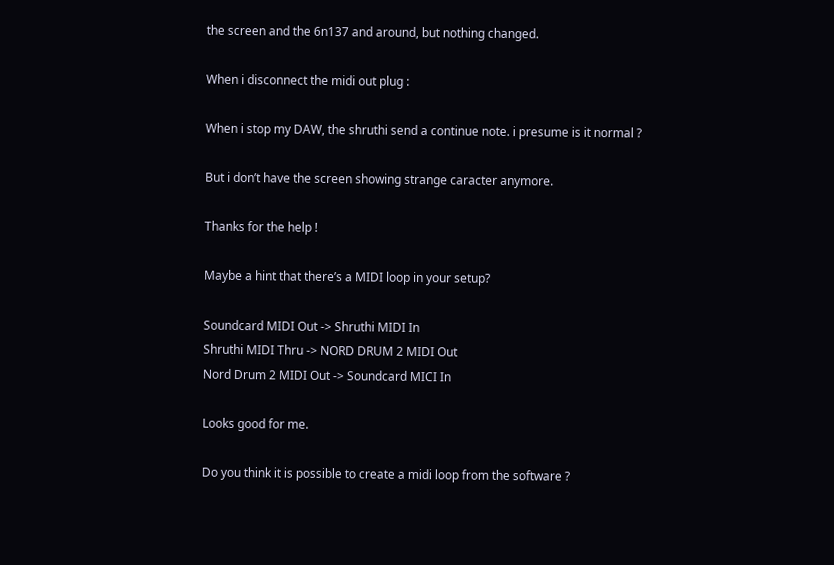the screen and the 6n137 and around, but nothing changed.

When i disconnect the midi out plug :

When i stop my DAW, the shruthi send a continue note. i presume is it normal ?

But i don’t have the screen showing strange caracter anymore.

Thanks for the help !

Maybe a hint that there’s a MIDI loop in your setup?

Soundcard MIDI Out -> Shruthi MIDI In
Shruthi MIDI Thru -> NORD DRUM 2 MIDI Out
Nord Drum 2 MIDI Out -> Soundcard MICI In

Looks good for me.

Do you think it is possible to create a midi loop from the software ?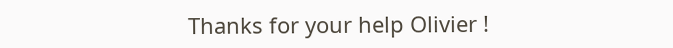Thanks for your help Olivier !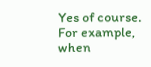Yes of course. For example, when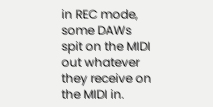in REC mode, some DAWs spit on the MIDI out whatever they receive on the MIDI in.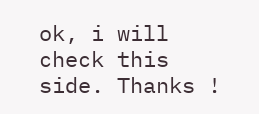ok, i will check this side. Thanks !